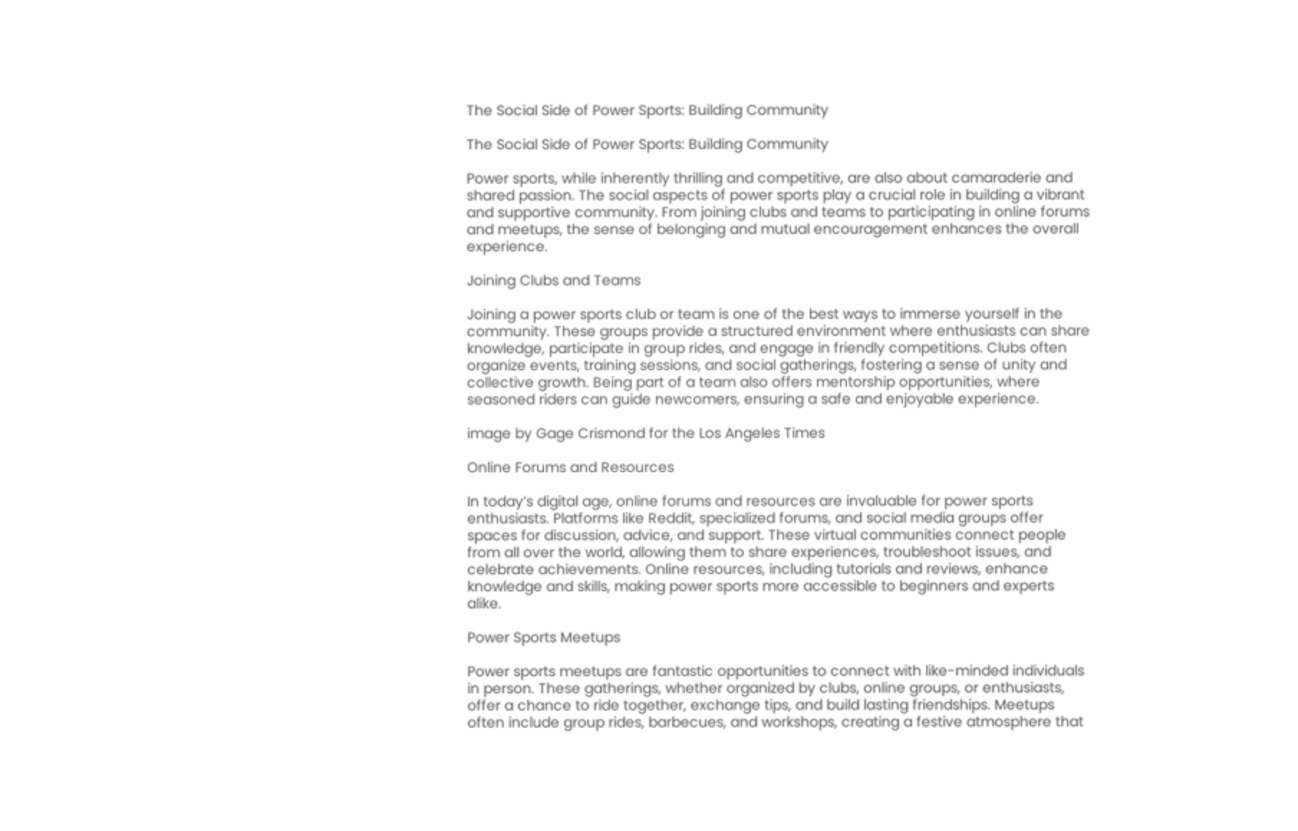The Social Side of Power Sports: Building Community

The Social Side of Power Sports: Building Community

Power sports, while inherently thrilling and competitive, are also about camaraderie and shared passion. The social aspects of power sports play a crucial role in building a vibrant and supportive community. From joining clubs and teams to participating in online forums and meetups, the sense of belonging and mutual encouragement enhances the overall experience.

Joining Clubs and Teams

Joining a power sports club or team is one of the best ways to immerse yourself in the community. These groups provide a structured environment where enthusiasts can share knowledge, participate in group rides, and engage in friendly competitions. Clubs often organize events, training sessions, and social gatherings, fostering a sense of unity and collective growth. Being part of a team also offers mentorship opportunities, where seasoned riders can guide newcomers, ensuring a safe and enjoyable experience.

image by Gage Crismond for the Los Angeles Times

Online Forums and Resources

In today’s digital age, online forums and resources are invaluable for power sports enthusiasts. Platforms like Reddit, specialized forums, and social media groups offer spaces for discussion, advice, and support. These virtual communities connect people from all over the world, allowing them to share experiences, troubleshoot issues, and celebrate achievements. Online resources, including tutorials and reviews, enhance knowledge and skills, making power sports more accessible to beginners and experts alike.

Power Sports Meetups

Power sports meetups are fantastic opportunities to connect with like-minded individuals in person. These gatherings, whether organized by clubs, online groups, or enthusiasts, offer a chance to ride together, exchange tips, and build lasting friendships. Meetups often include group rides, barbecues, and workshops, creating a festive atmosphere that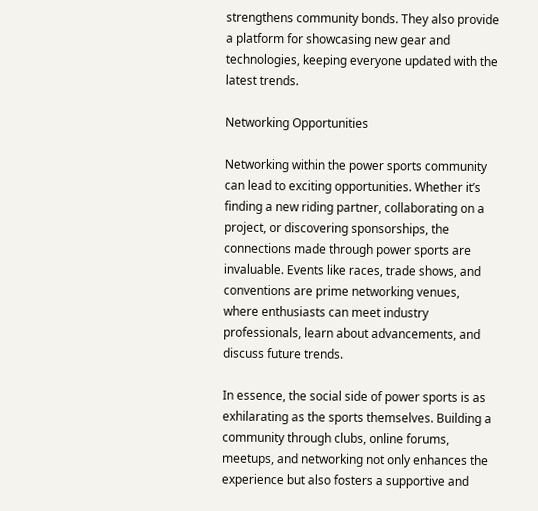strengthens community bonds. They also provide a platform for showcasing new gear and technologies, keeping everyone updated with the latest trends.

Networking Opportunities

Networking within the power sports community can lead to exciting opportunities. Whether it’s finding a new riding partner, collaborating on a project, or discovering sponsorships, the connections made through power sports are invaluable. Events like races, trade shows, and conventions are prime networking venues, where enthusiasts can meet industry professionals, learn about advancements, and discuss future trends.

In essence, the social side of power sports is as exhilarating as the sports themselves. Building a community through clubs, online forums, meetups, and networking not only enhances the experience but also fosters a supportive and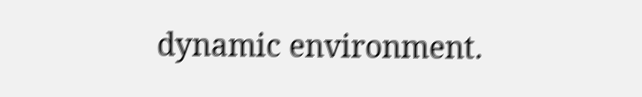dynamic environment.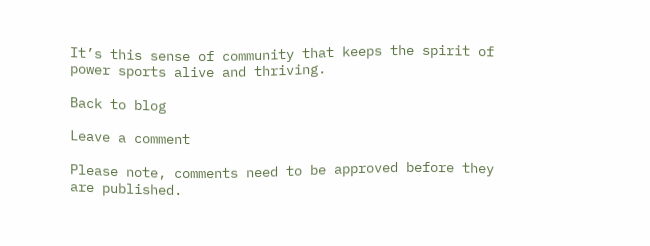It’s this sense of community that keeps the spirit of power sports alive and thriving.

Back to blog

Leave a comment

Please note, comments need to be approved before they are published.